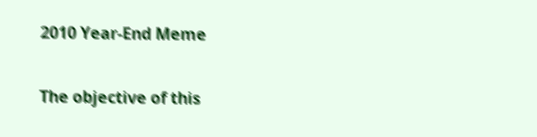2010 Year-End Meme

The objective of this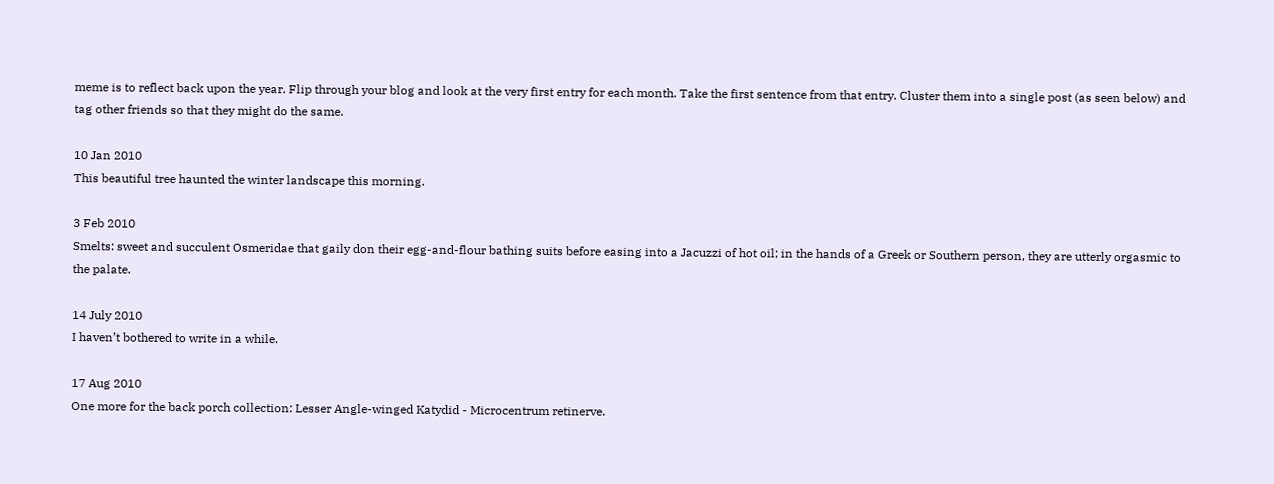meme is to reflect back upon the year. Flip through your blog and look at the very first entry for each month. Take the first sentence from that entry. Cluster them into a single post (as seen below) and tag other friends so that they might do the same.

10 Jan 2010
This beautiful tree haunted the winter landscape this morning.

3 Feb 2010
Smelts: sweet and succulent Osmeridae that gaily don their egg-and-flour bathing suits before easing into a Jacuzzi of hot oil; in the hands of a Greek or Southern person, they are utterly orgasmic to the palate.

14 July 2010
I haven’t bothered to write in a while.

17 Aug 2010
One more for the back porch collection: Lesser Angle-winged Katydid - Microcentrum retinerve.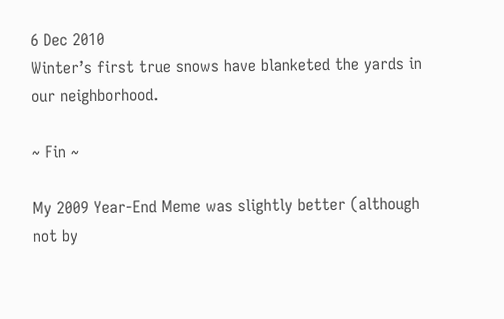6 Dec 2010
Winter’s first true snows have blanketed the yards in our neighborhood.

~ Fin ~

My 2009 Year-End Meme was slightly better (although not by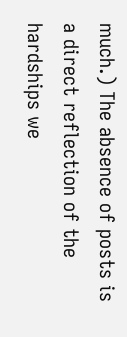much.) The absence of posts is a direct reflection of the hardships we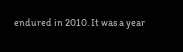endured in 2010. It was a year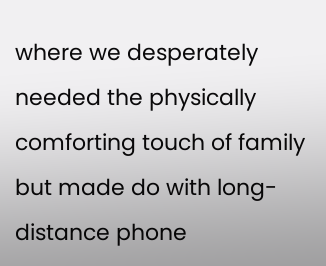where we desperately needed the physically comforting touch of family but made do with long-distance phone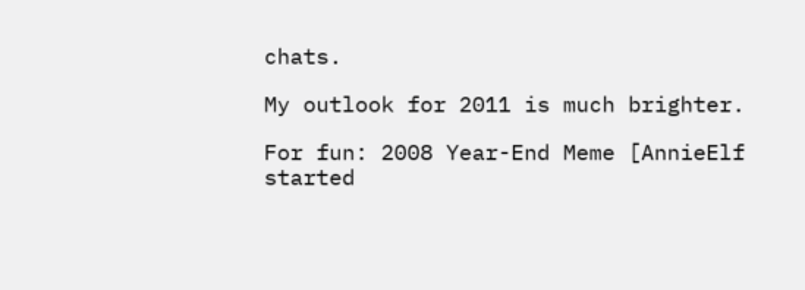chats.

My outlook for 2011 is much brighter.

For fun: 2008 Year-End Meme [AnnieElf started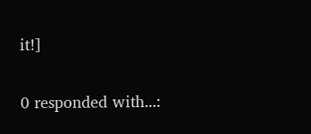it!]

0 responded with...: